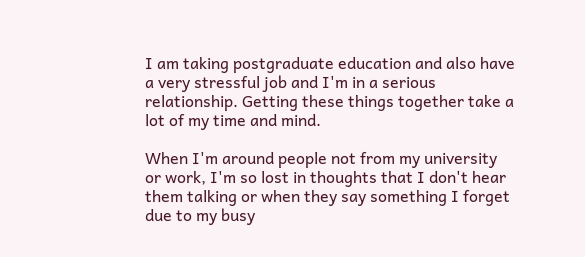I am taking postgraduate education and also have a very stressful job and I'm in a serious relationship. Getting these things together take a lot of my time and mind.

When I'm around people not from my university or work, I'm so lost in thoughts that I don't hear them talking or when they say something I forget due to my busy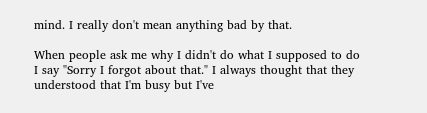mind. I really don't mean anything bad by that.

When people ask me why I didn't do what I supposed to do I say "Sorry I forgot about that." I always thought that they understood that I'm busy but I've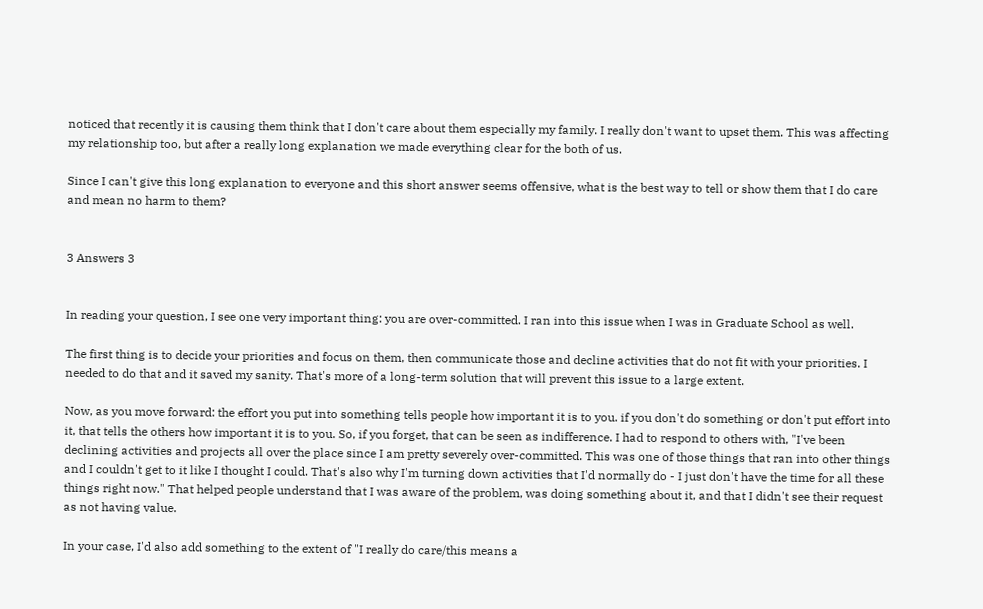noticed that recently it is causing them think that I don't care about them especially my family. I really don't want to upset them. This was affecting my relationship too, but after a really long explanation we made everything clear for the both of us.

Since I can't give this long explanation to everyone and this short answer seems offensive, what is the best way to tell or show them that I do care and mean no harm to them?


3 Answers 3


In reading your question, I see one very important thing: you are over-committed. I ran into this issue when I was in Graduate School as well.

The first thing is to decide your priorities and focus on them, then communicate those and decline activities that do not fit with your priorities. I needed to do that and it saved my sanity. That's more of a long-term solution that will prevent this issue to a large extent.

Now, as you move forward: the effort you put into something tells people how important it is to you. if you don't do something or don't put effort into it, that tells the others how important it is to you. So, if you forget, that can be seen as indifference. I had to respond to others with, "I've been declining activities and projects all over the place since I am pretty severely over-committed. This was one of those things that ran into other things and I couldn't get to it like I thought I could. That's also why I'm turning down activities that I'd normally do - I just don't have the time for all these things right now." That helped people understand that I was aware of the problem, was doing something about it, and that I didn't see their request as not having value.

In your case, I'd also add something to the extent of "I really do care/this means a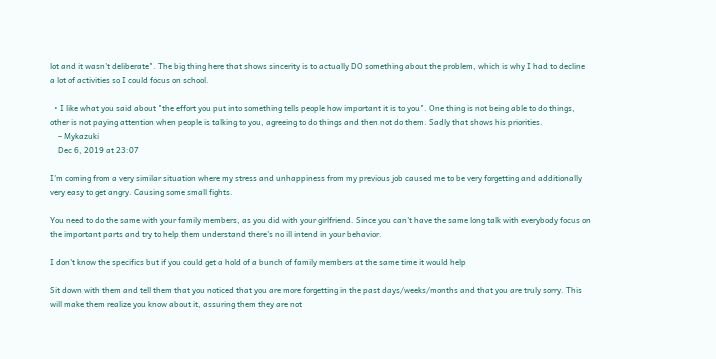lot and it wasn't deliberate". The big thing here that shows sincerity is to actually DO something about the problem, which is why I had to decline a lot of activities so I could focus on school.

  • I like what you said about "the effort you put into something tells people how important it is to you". One thing is not being able to do things, other is not paying attention when people is talking to you, agreeing to do things and then not do them. Sadly that shows his priorities.
    – Mykazuki
    Dec 6, 2019 at 23:07

I'm coming from a very similar situation where my stress and unhappiness from my previous job caused me to be very forgetting and additionally very easy to get angry. Causing some small fights.

You need to do the same with your family members, as you did with your girlfriend. Since you can't have the same long talk with everybody focus on the important parts and try to help them understand there's no ill intend in your behavior.

I don't know the specifics but if you could get a hold of a bunch of family members at the same time it would help

Sit down with them and tell them that you noticed that you are more forgetting in the past days/weeks/months and that you are truly sorry. This will make them realize you know about it, assuring them they are not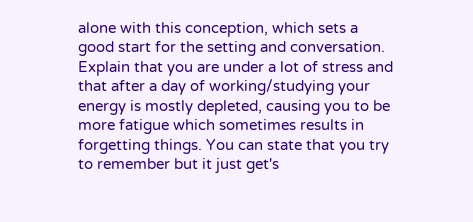alone with this conception, which sets a good start for the setting and conversation. Explain that you are under a lot of stress and that after a day of working/studying your energy is mostly depleted, causing you to be more fatigue which sometimes results in forgetting things. You can state that you try to remember but it just get's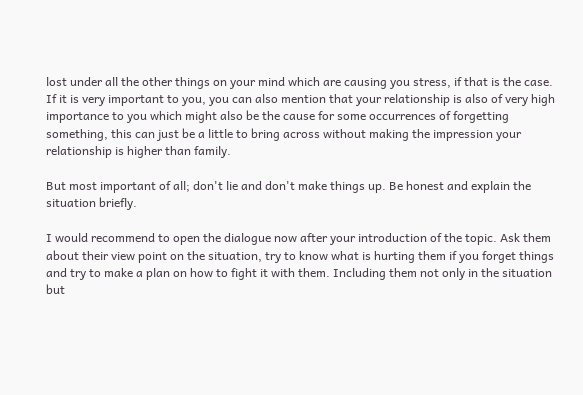lost under all the other things on your mind which are causing you stress, if that is the case. If it is very important to you, you can also mention that your relationship is also of very high importance to you which might also be the cause for some occurrences of forgetting something, this can just be a little to bring across without making the impression your relationship is higher than family.

But most important of all; don't lie and don't make things up. Be honest and explain the situation briefly.

I would recommend to open the dialogue now after your introduction of the topic. Ask them about their view point on the situation, try to know what is hurting them if you forget things and try to make a plan on how to fight it with them. Including them not only in the situation but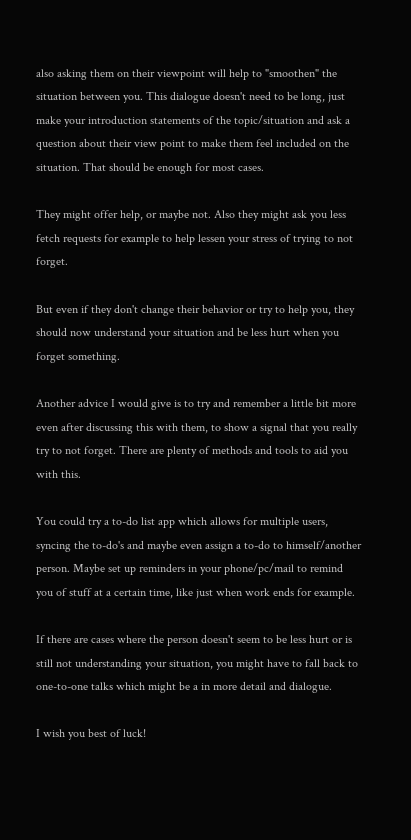also asking them on their viewpoint will help to "smoothen" the situation between you. This dialogue doesn't need to be long, just make your introduction statements of the topic/situation and ask a question about their view point to make them feel included on the situation. That should be enough for most cases.

They might offer help, or maybe not. Also they might ask you less fetch requests for example to help lessen your stress of trying to not forget.

But even if they don't change their behavior or try to help you, they should now understand your situation and be less hurt when you forget something.

Another advice I would give is to try and remember a little bit more even after discussing this with them, to show a signal that you really try to not forget. There are plenty of methods and tools to aid you with this.

You could try a to-do list app which allows for multiple users, syncing the to-do's and maybe even assign a to-do to himself/another person. Maybe set up reminders in your phone/pc/mail to remind you of stuff at a certain time, like just when work ends for example.

If there are cases where the person doesn't seem to be less hurt or is still not understanding your situation, you might have to fall back to one-to-one talks which might be a in more detail and dialogue.

I wish you best of luck!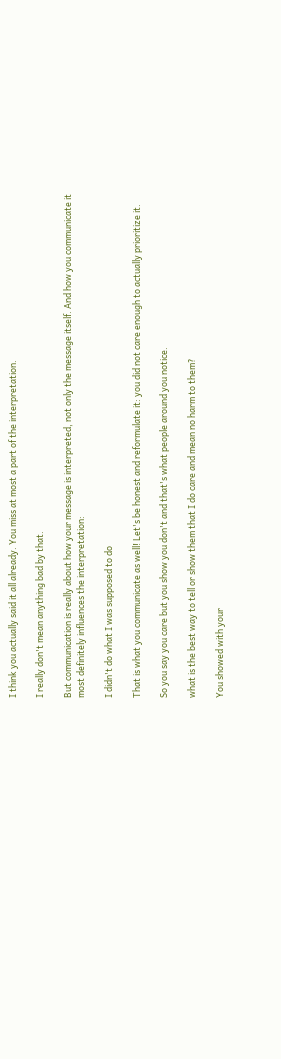I think you actually said it all already. You miss at most a part of the interpretation.

I really don't mean anything bad by that.

But communication is really about how your message is interpreted, not only the message itself. And how you communicate it most definitely influences the interpretation:

I didn't do what I was supposed to do

That is what you communicate as well! Let's be honest and reformulate it: you did not care enough to actually prioritize it.

So you say you care but you show you don't and that's what people around you notice.

what is the best way to tell or show them that I do care and mean no harm to them?

You showed with your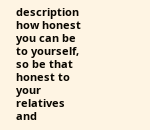description how honest you can be to yourself, so be that honest to your relatives and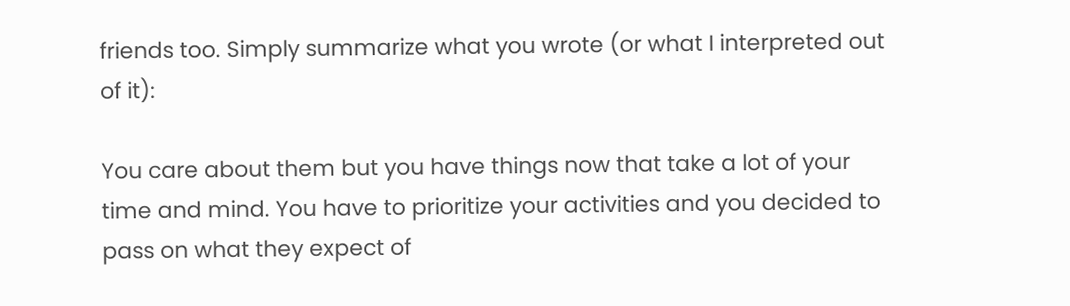friends too. Simply summarize what you wrote (or what I interpreted out of it):

You care about them but you have things now that take a lot of your time and mind. You have to prioritize your activities and you decided to pass on what they expect of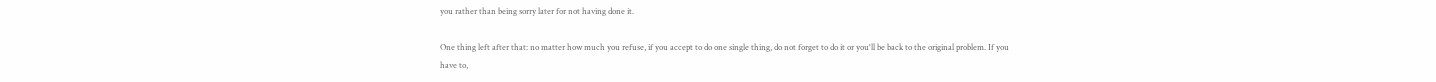you rather than being sorry later for not having done it.

One thing left after that: no matter how much you refuse, if you accept to do one single thing, do not forget to do it or you'll be back to the original problem. If you have to,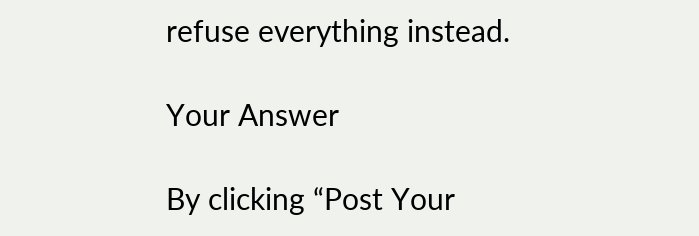refuse everything instead.

Your Answer

By clicking “Post Your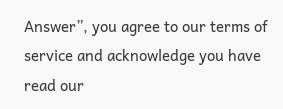Answer”, you agree to our terms of service and acknowledge you have read our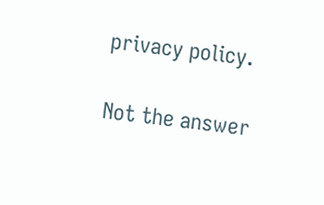privacy policy.

Not the answer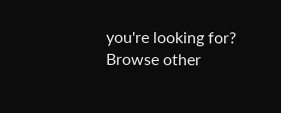you're looking for? Browse other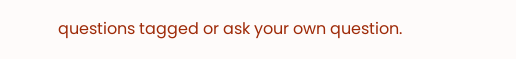questions tagged or ask your own question.